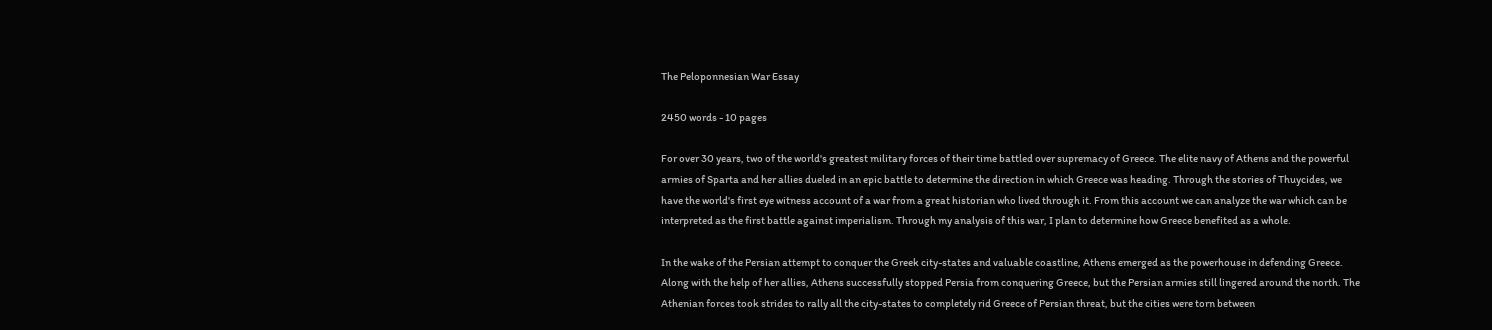The Peloponnesian War Essay

2450 words - 10 pages

For over 30 years, two of the world's greatest military forces of their time battled over supremacy of Greece. The elite navy of Athens and the powerful armies of Sparta and her allies dueled in an epic battle to determine the direction in which Greece was heading. Through the stories of Thuycides, we have the world's first eye witness account of a war from a great historian who lived through it. From this account we can analyze the war which can be interpreted as the first battle against imperialism. Through my analysis of this war, I plan to determine how Greece benefited as a whole.

In the wake of the Persian attempt to conquer the Greek city-states and valuable coastline, Athens emerged as the powerhouse in defending Greece. Along with the help of her allies, Athens successfully stopped Persia from conquering Greece, but the Persian armies still lingered around the north. The Athenian forces took strides to rally all the city-states to completely rid Greece of Persian threat, but the cities were torn between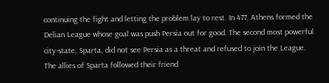continuing the fight and letting the problem lay to rest. In 477, Athens formed the Delian League whose goal was push Persia out for good. The second most powerful city-state, Sparta, did not see Persia as a threat and refused to join the League. The allies of Sparta followed their friend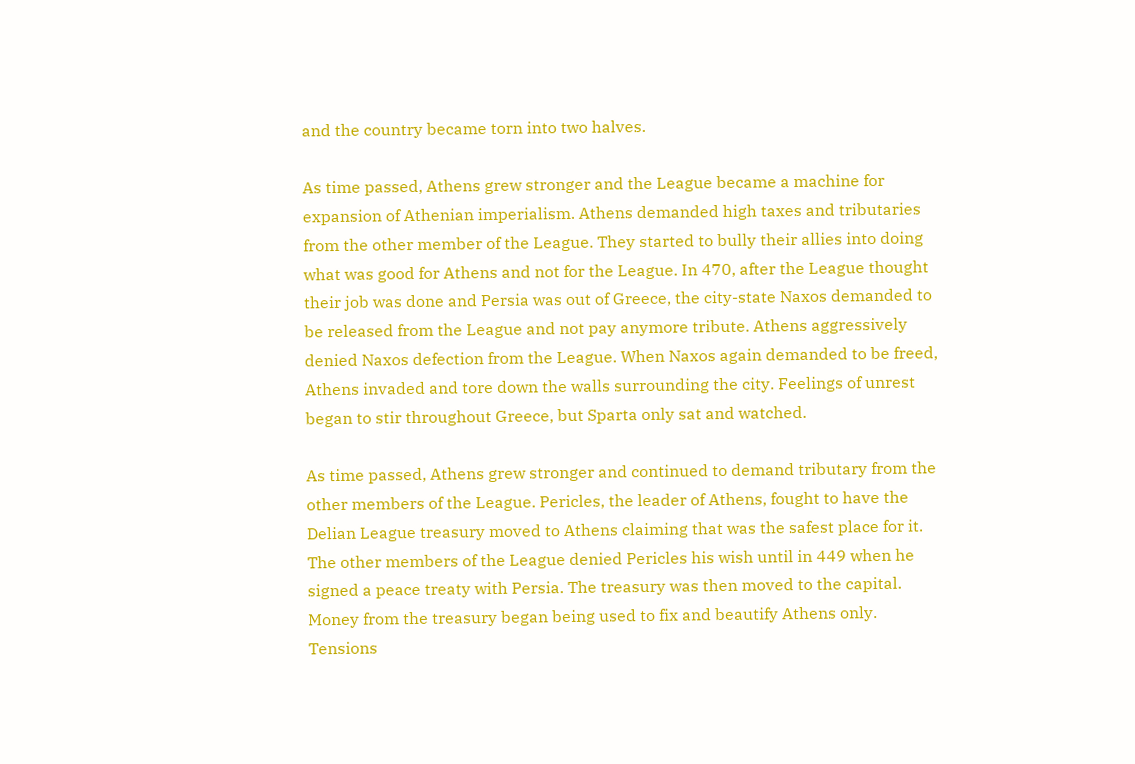and the country became torn into two halves.

As time passed, Athens grew stronger and the League became a machine for expansion of Athenian imperialism. Athens demanded high taxes and tributaries from the other member of the League. They started to bully their allies into doing what was good for Athens and not for the League. In 470, after the League thought their job was done and Persia was out of Greece, the city-state Naxos demanded to be released from the League and not pay anymore tribute. Athens aggressively denied Naxos defection from the League. When Naxos again demanded to be freed, Athens invaded and tore down the walls surrounding the city. Feelings of unrest began to stir throughout Greece, but Sparta only sat and watched.

As time passed, Athens grew stronger and continued to demand tributary from the other members of the League. Pericles, the leader of Athens, fought to have the Delian League treasury moved to Athens claiming that was the safest place for it. The other members of the League denied Pericles his wish until in 449 when he signed a peace treaty with Persia. The treasury was then moved to the capital. Money from the treasury began being used to fix and beautify Athens only. Tensions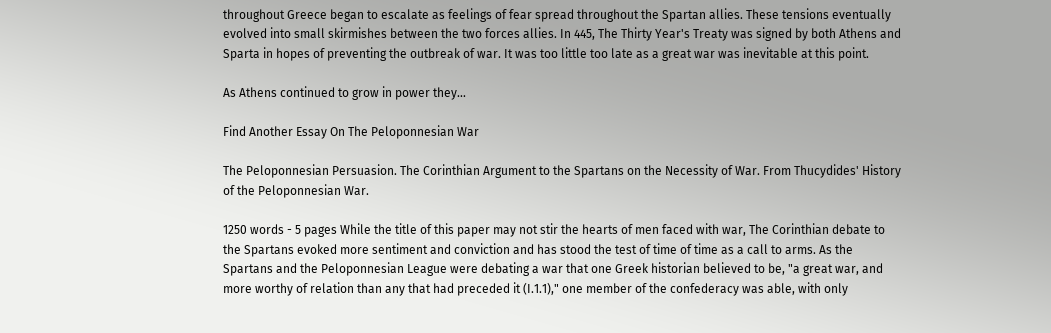throughout Greece began to escalate as feelings of fear spread throughout the Spartan allies. These tensions eventually evolved into small skirmishes between the two forces allies. In 445, The Thirty Year's Treaty was signed by both Athens and Sparta in hopes of preventing the outbreak of war. It was too little too late as a great war was inevitable at this point.

As Athens continued to grow in power they...

Find Another Essay On The Peloponnesian War

The Peloponnesian Persuasion. The Corinthian Argument to the Spartans on the Necessity of War. From Thucydides' History of the Peloponnesian War.

1250 words - 5 pages While the title of this paper may not stir the hearts of men faced with war, The Corinthian debate to the Spartans evoked more sentiment and conviction and has stood the test of time of time as a call to arms. As the Spartans and the Peloponnesian League were debating a war that one Greek historian believed to be, "a great war, and more worthy of relation than any that had preceded it (I.1.1)," one member of the confederacy was able, with only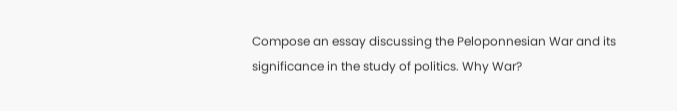Compose an essay discussing the Peloponnesian War and its significance in the study of politics. Why War?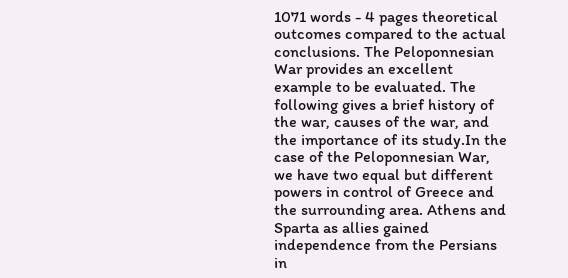1071 words - 4 pages theoretical outcomes compared to the actual conclusions. The Peloponnesian War provides an excellent example to be evaluated. The following gives a brief history of the war, causes of the war, and the importance of its study.In the case of the Peloponnesian War, we have two equal but different powers in control of Greece and the surrounding area. Athens and Sparta as allies gained independence from the Persians in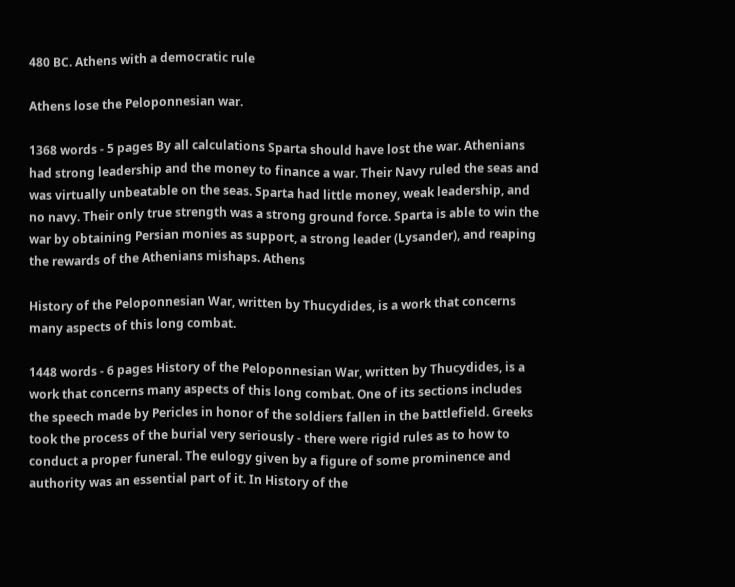480 BC. Athens with a democratic rule

Athens lose the Peloponnesian war.

1368 words - 5 pages By all calculations Sparta should have lost the war. Athenians had strong leadership and the money to finance a war. Their Navy ruled the seas and was virtually unbeatable on the seas. Sparta had little money, weak leadership, and no navy. Their only true strength was a strong ground force. Sparta is able to win the war by obtaining Persian monies as support, a strong leader (Lysander), and reaping the rewards of the Athenians mishaps. Athens

History of the Peloponnesian War, written by Thucydides, is a work that concerns many aspects of this long combat.

1448 words - 6 pages History of the Peloponnesian War, written by Thucydides, is a work that concerns many aspects of this long combat. One of its sections includes the speech made by Pericles in honor of the soldiers fallen in the battlefield. Greeks took the process of the burial very seriously - there were rigid rules as to how to conduct a proper funeral. The eulogy given by a figure of some prominence and authority was an essential part of it. In History of the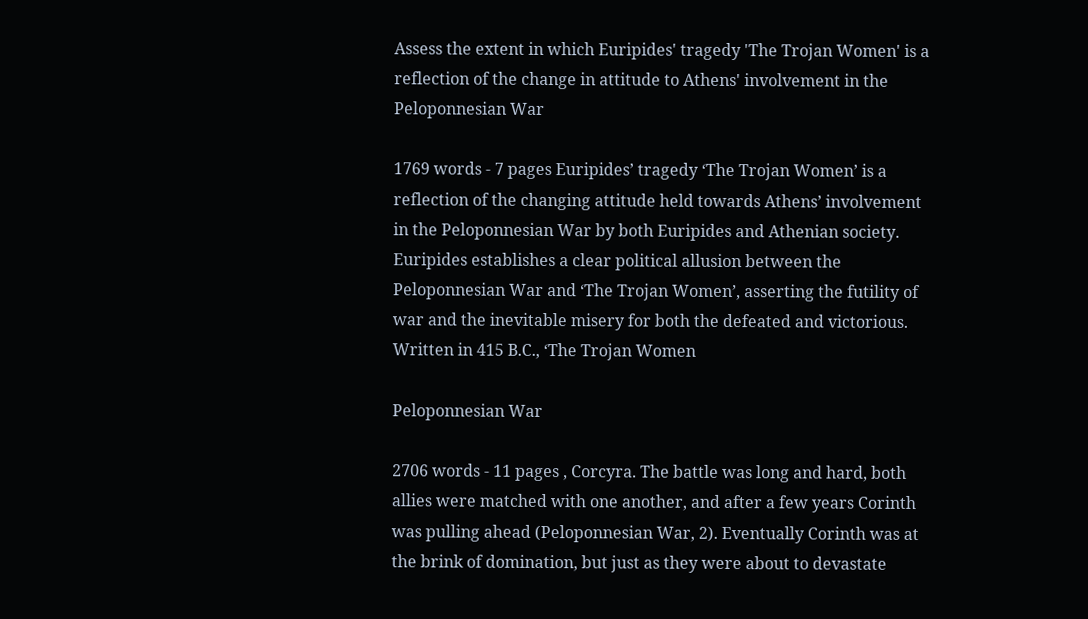Assess the extent in which Euripides' tragedy 'The Trojan Women' is a reflection of the change in attitude to Athens' involvement in the Peloponnesian War

1769 words - 7 pages Euripides’ tragedy ‘The Trojan Women’ is a reflection of the changing attitude held towards Athens’ involvement in the Peloponnesian War by both Euripides and Athenian society. Euripides establishes a clear political allusion between the Peloponnesian War and ‘The Trojan Women’, asserting the futility of war and the inevitable misery for both the defeated and victorious. Written in 415 B.C., ‘The Trojan Women

Peloponnesian War

2706 words - 11 pages , Corcyra. The battle was long and hard, both allies were matched with one another, and after a few years Corinth was pulling ahead (Peloponnesian War, 2). Eventually Corinth was at the brink of domination, but just as they were about to devastate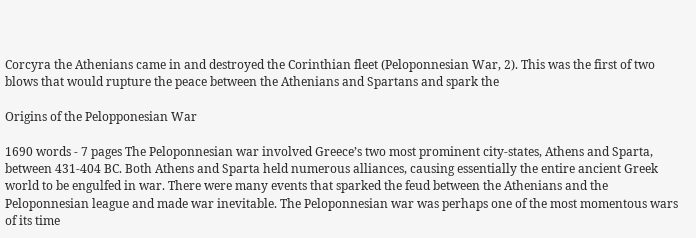Corcyra the Athenians came in and destroyed the Corinthian fleet (Peloponnesian War, 2). This was the first of two blows that would rupture the peace between the Athenians and Spartans and spark the

Origins of the Pelopponesian War

1690 words - 7 pages The Peloponnesian war involved Greece’s two most prominent city-states, Athens and Sparta, between 431-404 BC. Both Athens and Sparta held numerous alliances, causing essentially the entire ancient Greek world to be engulfed in war. There were many events that sparked the feud between the Athenians and the Peloponnesian league and made war inevitable. The Peloponnesian war was perhaps one of the most momentous wars of its time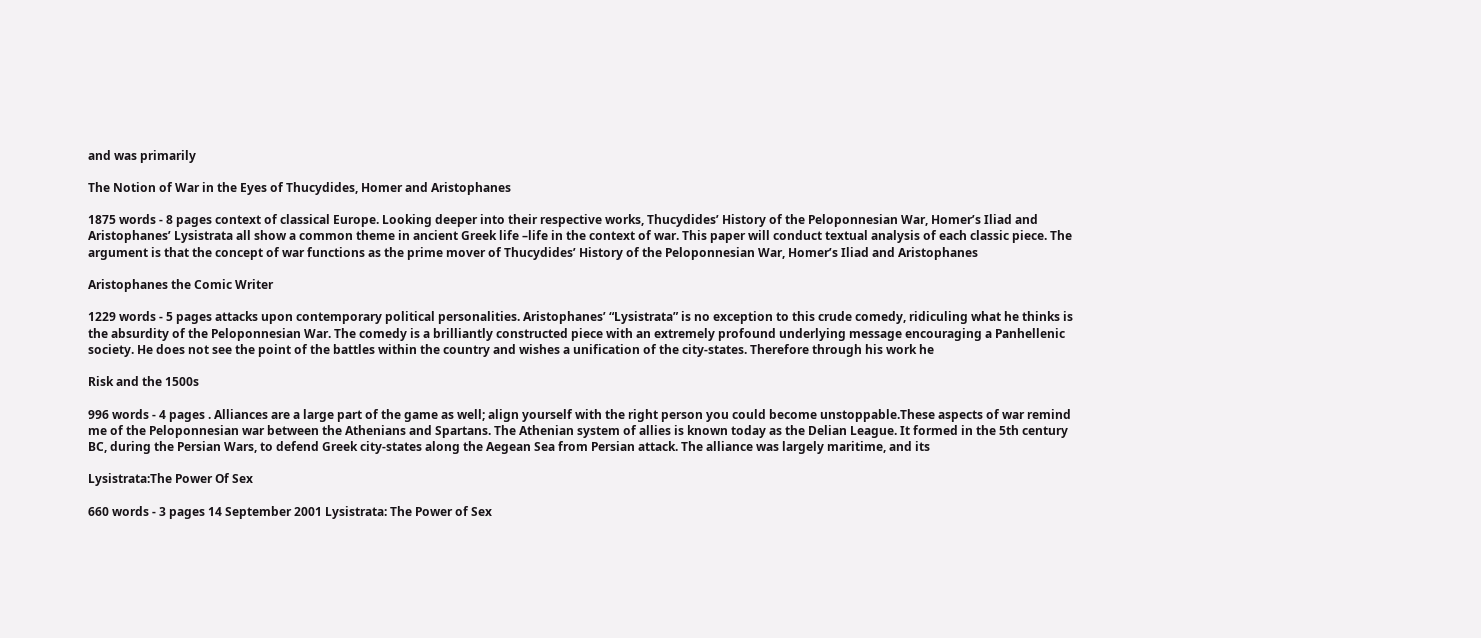and was primarily

The Notion of War in the Eyes of Thucydides, Homer and Aristophanes

1875 words - 8 pages context of classical Europe. Looking deeper into their respective works, Thucydides’ History of the Peloponnesian War, Homer’s Iliad and Aristophanes’ Lysistrata all show a common theme in ancient Greek life –life in the context of war. This paper will conduct textual analysis of each classic piece. The argument is that the concept of war functions as the prime mover of Thucydides’ History of the Peloponnesian War, Homer’s Iliad and Aristophanes

Aristophanes the Comic Writer

1229 words - 5 pages attacks upon contemporary political personalities. Aristophanes’ “Lysistrata” is no exception to this crude comedy, ridiculing what he thinks is the absurdity of the Peloponnesian War. The comedy is a brilliantly constructed piece with an extremely profound underlying message encouraging a Panhellenic society. He does not see the point of the battles within the country and wishes a unification of the city-states. Therefore through his work he

Risk and the 1500s

996 words - 4 pages . Alliances are a large part of the game as well; align yourself with the right person you could become unstoppable.These aspects of war remind me of the Peloponnesian war between the Athenians and Spartans. The Athenian system of allies is known today as the Delian League. It formed in the 5th century BC, during the Persian Wars, to defend Greek city-states along the Aegean Sea from Persian attack. The alliance was largely maritime, and its

Lysistrata:The Power Of Sex

660 words - 3 pages 14 September 2001 Lysistrata: The Power of Sex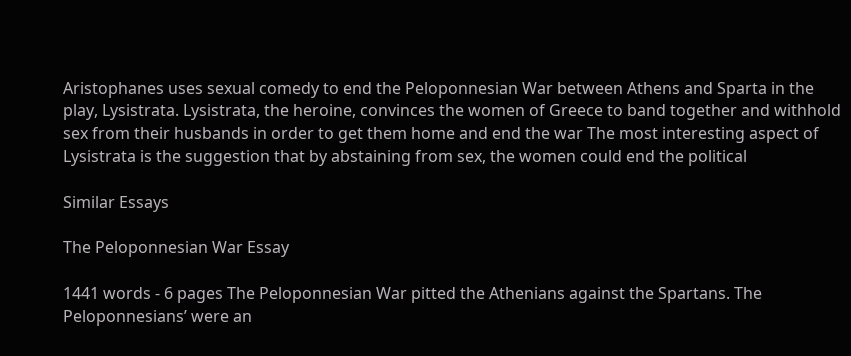Aristophanes uses sexual comedy to end the Peloponnesian War between Athens and Sparta in the play, Lysistrata. Lysistrata, the heroine, convinces the women of Greece to band together and withhold sex from their husbands in order to get them home and end the war The most interesting aspect of Lysistrata is the suggestion that by abstaining from sex, the women could end the political

Similar Essays

The Peloponnesian War Essay

1441 words - 6 pages The Peloponnesian War pitted the Athenians against the Spartans. The Peloponnesians’ were an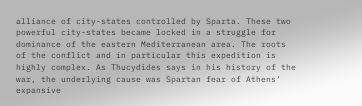alliance of city-states controlled by Sparta. These two powerful city-states became locked in a struggle for dominance of the eastern Mediterranean area. The roots of the conflict and in particular this expedition is highly complex. As Thucydides says in his history of the war, the underlying cause was Spartan fear of Athens' expansive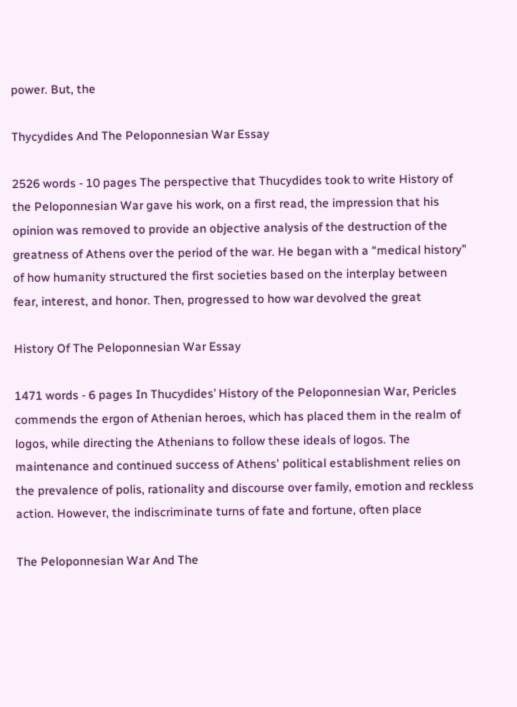power. But, the

Thycydides And The Peloponnesian War Essay

2526 words - 10 pages The perspective that Thucydides took to write History of the Peloponnesian War gave his work, on a first read, the impression that his opinion was removed to provide an objective analysis of the destruction of the greatness of Athens over the period of the war. He began with a “medical history” of how humanity structured the first societies based on the interplay between fear, interest, and honor. Then, progressed to how war devolved the great

History Of The Peloponnesian War Essay

1471 words - 6 pages In Thucydides’ History of the Peloponnesian War, Pericles commends the ergon of Athenian heroes, which has placed them in the realm of logos, while directing the Athenians to follow these ideals of logos. The maintenance and continued success of Athens' political establishment relies on the prevalence of polis, rationality and discourse over family, emotion and reckless action. However, the indiscriminate turns of fate and fortune, often place

The Peloponnesian War And The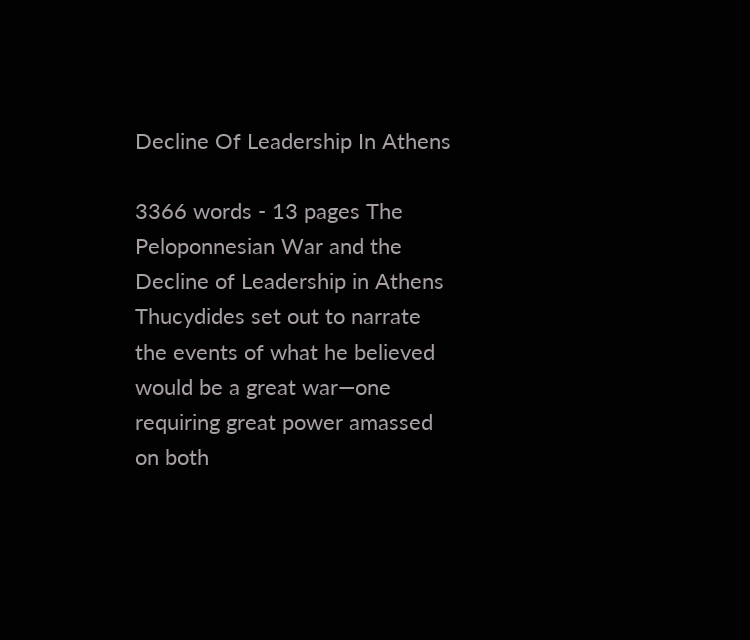Decline Of Leadership In Athens

3366 words - 13 pages The Peloponnesian War and the Decline of Leadership in Athens Thucydides set out to narrate the events of what he believed would be a great war—one requiring great power amassed on both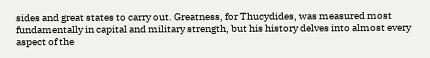sides and great states to carry out. Greatness, for Thucydides, was measured most fundamentally in capital and military strength, but his history delves into almost every aspect of the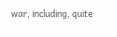war, including, quite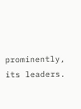prominently, its leaders.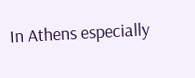In Athens especially